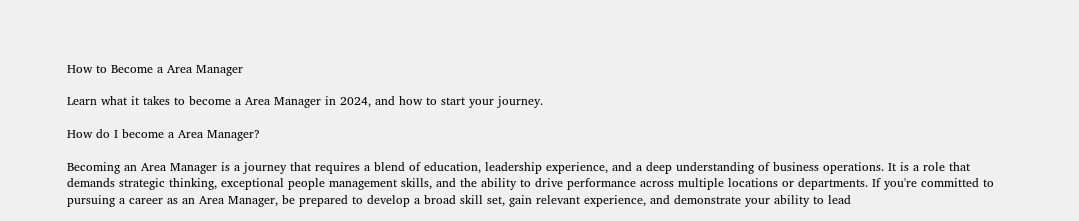How to Become a Area Manager

Learn what it takes to become a Area Manager in 2024, and how to start your journey.

How do I become a Area Manager?

Becoming an Area Manager is a journey that requires a blend of education, leadership experience, and a deep understanding of business operations. It is a role that demands strategic thinking, exceptional people management skills, and the ability to drive performance across multiple locations or departments. If you're committed to pursuing a career as an Area Manager, be prepared to develop a broad skill set, gain relevant experience, and demonstrate your ability to lead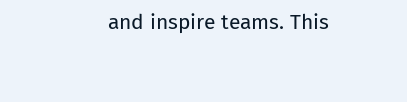and inspire teams. This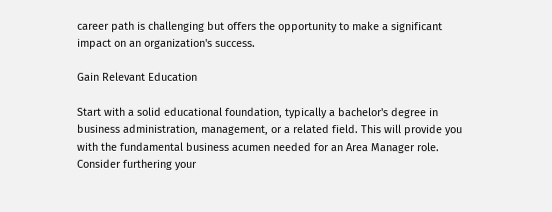career path is challenging but offers the opportunity to make a significant impact on an organization's success.

Gain Relevant Education

Start with a solid educational foundation, typically a bachelor's degree in business administration, management, or a related field. This will provide you with the fundamental business acumen needed for an Area Manager role. Consider furthering your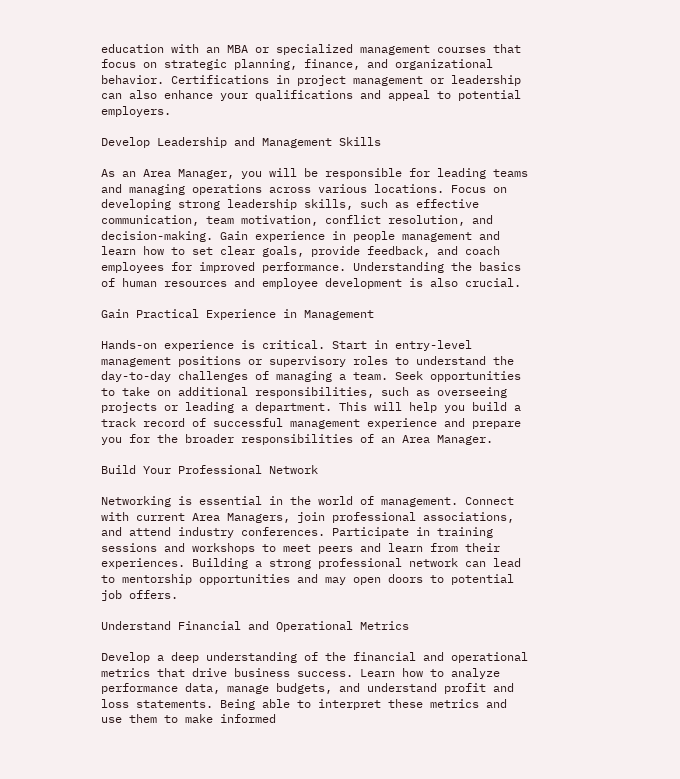education with an MBA or specialized management courses that focus on strategic planning, finance, and organizational behavior. Certifications in project management or leadership can also enhance your qualifications and appeal to potential employers.

Develop Leadership and Management Skills

As an Area Manager, you will be responsible for leading teams and managing operations across various locations. Focus on developing strong leadership skills, such as effective communication, team motivation, conflict resolution, and decision-making. Gain experience in people management and learn how to set clear goals, provide feedback, and coach employees for improved performance. Understanding the basics of human resources and employee development is also crucial.

Gain Practical Experience in Management

Hands-on experience is critical. Start in entry-level management positions or supervisory roles to understand the day-to-day challenges of managing a team. Seek opportunities to take on additional responsibilities, such as overseeing projects or leading a department. This will help you build a track record of successful management experience and prepare you for the broader responsibilities of an Area Manager.

Build Your Professional Network

Networking is essential in the world of management. Connect with current Area Managers, join professional associations, and attend industry conferences. Participate in training sessions and workshops to meet peers and learn from their experiences. Building a strong professional network can lead to mentorship opportunities and may open doors to potential job offers.

Understand Financial and Operational Metrics

Develop a deep understanding of the financial and operational metrics that drive business success. Learn how to analyze performance data, manage budgets, and understand profit and loss statements. Being able to interpret these metrics and use them to make informed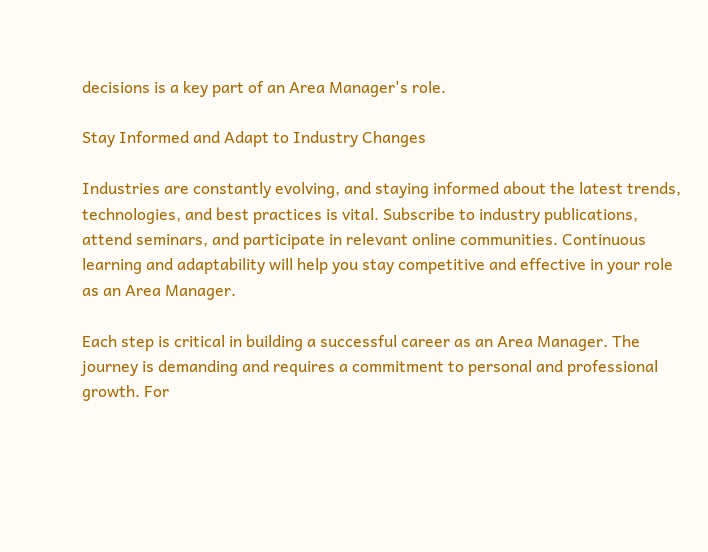decisions is a key part of an Area Manager's role.

Stay Informed and Adapt to Industry Changes

Industries are constantly evolving, and staying informed about the latest trends, technologies, and best practices is vital. Subscribe to industry publications, attend seminars, and participate in relevant online communities. Continuous learning and adaptability will help you stay competitive and effective in your role as an Area Manager.

Each step is critical in building a successful career as an Area Manager. The journey is demanding and requires a commitment to personal and professional growth. For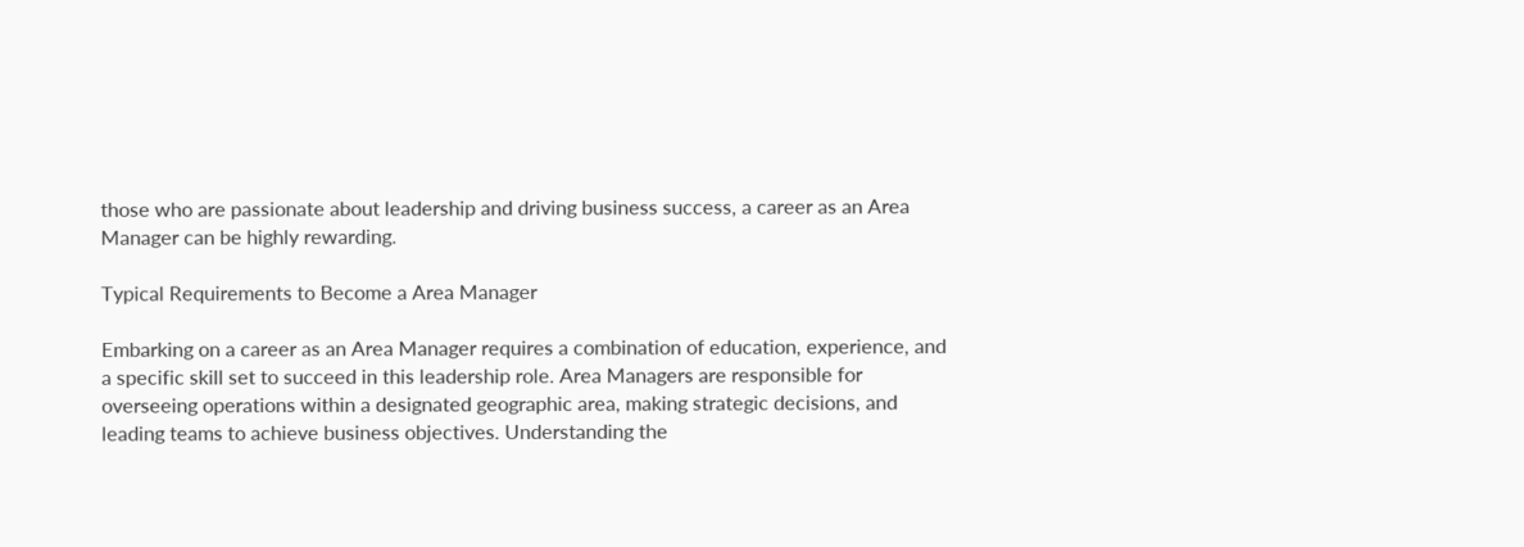those who are passionate about leadership and driving business success, a career as an Area Manager can be highly rewarding.

Typical Requirements to Become a Area Manager

Embarking on a career as an Area Manager requires a combination of education, experience, and a specific skill set to succeed in this leadership role. Area Managers are responsible for overseeing operations within a designated geographic area, making strategic decisions, and leading teams to achieve business objectives. Understanding the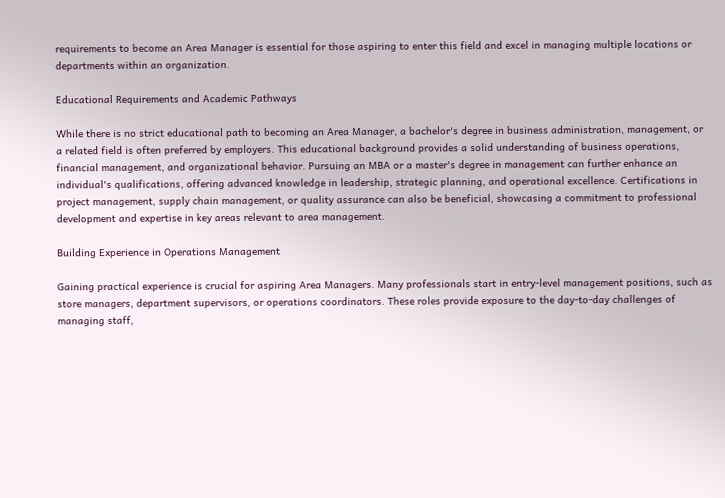requirements to become an Area Manager is essential for those aspiring to enter this field and excel in managing multiple locations or departments within an organization.

Educational Requirements and Academic Pathways

While there is no strict educational path to becoming an Area Manager, a bachelor's degree in business administration, management, or a related field is often preferred by employers. This educational background provides a solid understanding of business operations, financial management, and organizational behavior. Pursuing an MBA or a master's degree in management can further enhance an individual's qualifications, offering advanced knowledge in leadership, strategic planning, and operational excellence. Certifications in project management, supply chain management, or quality assurance can also be beneficial, showcasing a commitment to professional development and expertise in key areas relevant to area management.

Building Experience in Operations Management

Gaining practical experience is crucial for aspiring Area Managers. Many professionals start in entry-level management positions, such as store managers, department supervisors, or operations coordinators. These roles provide exposure to the day-to-day challenges of managing staff,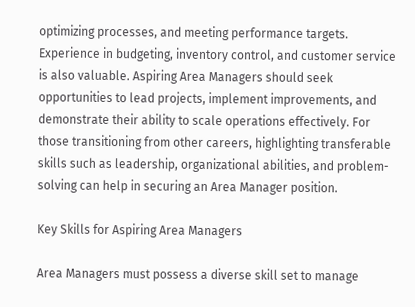optimizing processes, and meeting performance targets. Experience in budgeting, inventory control, and customer service is also valuable. Aspiring Area Managers should seek opportunities to lead projects, implement improvements, and demonstrate their ability to scale operations effectively. For those transitioning from other careers, highlighting transferable skills such as leadership, organizational abilities, and problem-solving can help in securing an Area Manager position.

Key Skills for Aspiring Area Managers

Area Managers must possess a diverse skill set to manage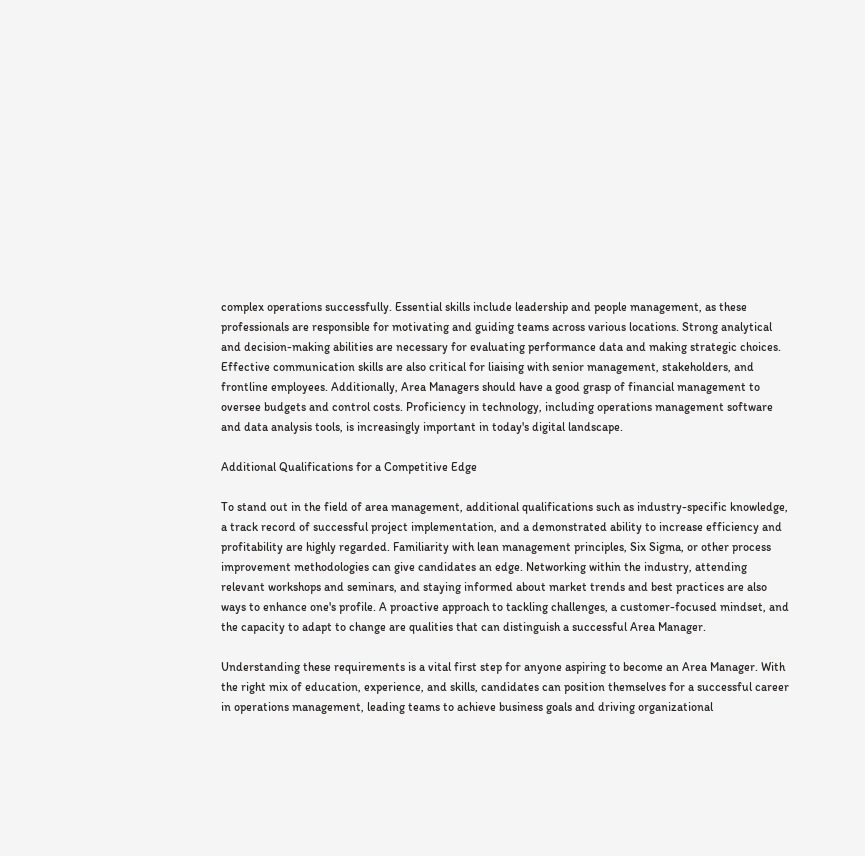complex operations successfully. Essential skills include leadership and people management, as these professionals are responsible for motivating and guiding teams across various locations. Strong analytical and decision-making abilities are necessary for evaluating performance data and making strategic choices. Effective communication skills are also critical for liaising with senior management, stakeholders, and frontline employees. Additionally, Area Managers should have a good grasp of financial management to oversee budgets and control costs. Proficiency in technology, including operations management software and data analysis tools, is increasingly important in today's digital landscape.

Additional Qualifications for a Competitive Edge

To stand out in the field of area management, additional qualifications such as industry-specific knowledge, a track record of successful project implementation, and a demonstrated ability to increase efficiency and profitability are highly regarded. Familiarity with lean management principles, Six Sigma, or other process improvement methodologies can give candidates an edge. Networking within the industry, attending relevant workshops and seminars, and staying informed about market trends and best practices are also ways to enhance one's profile. A proactive approach to tackling challenges, a customer-focused mindset, and the capacity to adapt to change are qualities that can distinguish a successful Area Manager.

Understanding these requirements is a vital first step for anyone aspiring to become an Area Manager. With the right mix of education, experience, and skills, candidates can position themselves for a successful career in operations management, leading teams to achieve business goals and driving organizational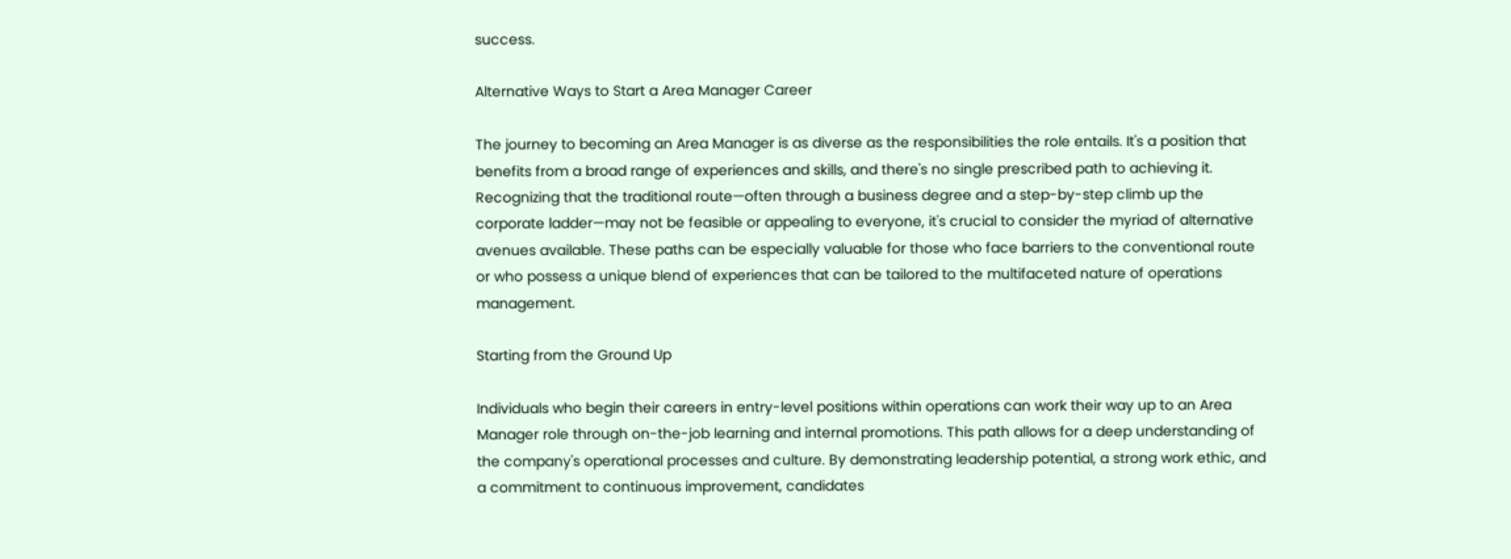success.

Alternative Ways to Start a Area Manager Career

The journey to becoming an Area Manager is as diverse as the responsibilities the role entails. It's a position that benefits from a broad range of experiences and skills, and there's no single prescribed path to achieving it. Recognizing that the traditional route—often through a business degree and a step-by-step climb up the corporate ladder—may not be feasible or appealing to everyone, it's crucial to consider the myriad of alternative avenues available. These paths can be especially valuable for those who face barriers to the conventional route or who possess a unique blend of experiences that can be tailored to the multifaceted nature of operations management.

Starting from the Ground Up

Individuals who begin their careers in entry-level positions within operations can work their way up to an Area Manager role through on-the-job learning and internal promotions. This path allows for a deep understanding of the company's operational processes and culture. By demonstrating leadership potential, a strong work ethic, and a commitment to continuous improvement, candidates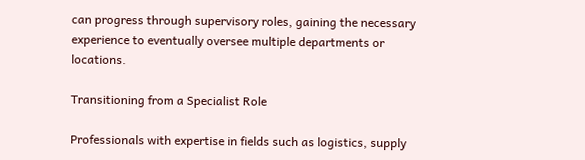can progress through supervisory roles, gaining the necessary experience to eventually oversee multiple departments or locations.

Transitioning from a Specialist Role

Professionals with expertise in fields such as logistics, supply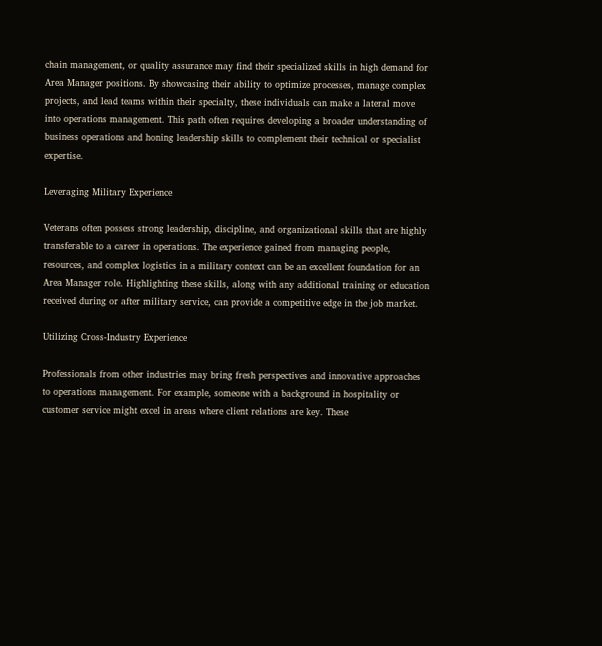chain management, or quality assurance may find their specialized skills in high demand for Area Manager positions. By showcasing their ability to optimize processes, manage complex projects, and lead teams within their specialty, these individuals can make a lateral move into operations management. This path often requires developing a broader understanding of business operations and honing leadership skills to complement their technical or specialist expertise.

Leveraging Military Experience

Veterans often possess strong leadership, discipline, and organizational skills that are highly transferable to a career in operations. The experience gained from managing people, resources, and complex logistics in a military context can be an excellent foundation for an Area Manager role. Highlighting these skills, along with any additional training or education received during or after military service, can provide a competitive edge in the job market.

Utilizing Cross-Industry Experience

Professionals from other industries may bring fresh perspectives and innovative approaches to operations management. For example, someone with a background in hospitality or customer service might excel in areas where client relations are key. These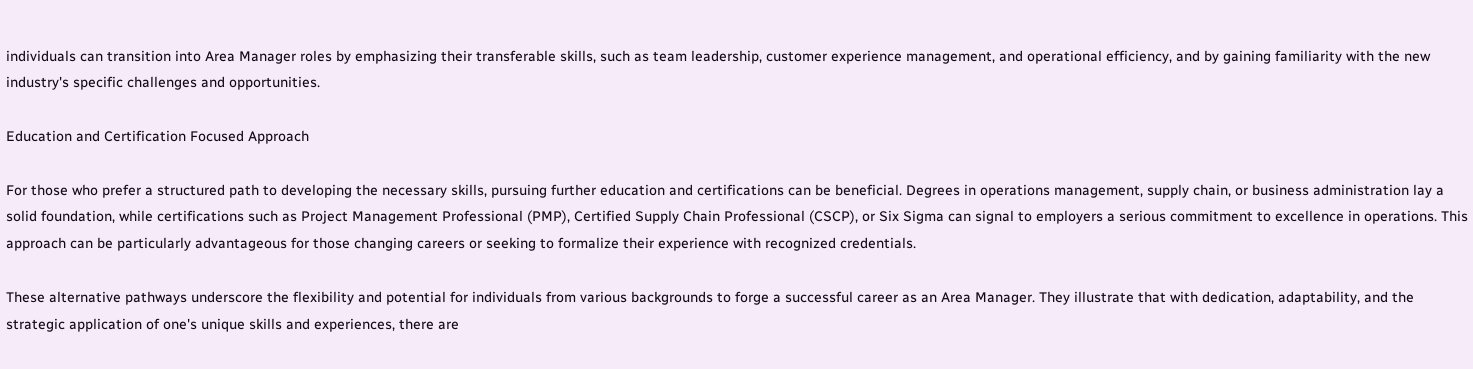individuals can transition into Area Manager roles by emphasizing their transferable skills, such as team leadership, customer experience management, and operational efficiency, and by gaining familiarity with the new industry's specific challenges and opportunities.

Education and Certification Focused Approach

For those who prefer a structured path to developing the necessary skills, pursuing further education and certifications can be beneficial. Degrees in operations management, supply chain, or business administration lay a solid foundation, while certifications such as Project Management Professional (PMP), Certified Supply Chain Professional (CSCP), or Six Sigma can signal to employers a serious commitment to excellence in operations. This approach can be particularly advantageous for those changing careers or seeking to formalize their experience with recognized credentials.

These alternative pathways underscore the flexibility and potential for individuals from various backgrounds to forge a successful career as an Area Manager. They illustrate that with dedication, adaptability, and the strategic application of one's unique skills and experiences, there are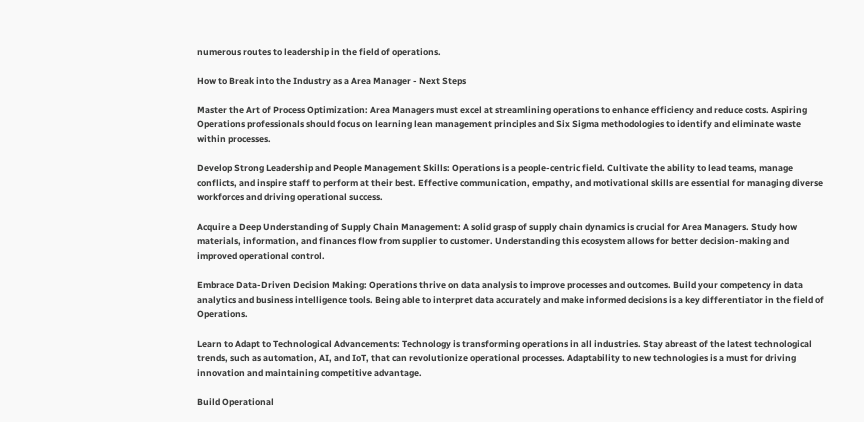numerous routes to leadership in the field of operations.

How to Break into the Industry as a Area Manager - Next Steps

Master the Art of Process Optimization: Area Managers must excel at streamlining operations to enhance efficiency and reduce costs. Aspiring Operations professionals should focus on learning lean management principles and Six Sigma methodologies to identify and eliminate waste within processes.

Develop Strong Leadership and People Management Skills: Operations is a people-centric field. Cultivate the ability to lead teams, manage conflicts, and inspire staff to perform at their best. Effective communication, empathy, and motivational skills are essential for managing diverse workforces and driving operational success.

Acquire a Deep Understanding of Supply Chain Management: A solid grasp of supply chain dynamics is crucial for Area Managers. Study how materials, information, and finances flow from supplier to customer. Understanding this ecosystem allows for better decision-making and improved operational control.

Embrace Data-Driven Decision Making: Operations thrive on data analysis to improve processes and outcomes. Build your competency in data analytics and business intelligence tools. Being able to interpret data accurately and make informed decisions is a key differentiator in the field of Operations.

Learn to Adapt to Technological Advancements: Technology is transforming operations in all industries. Stay abreast of the latest technological trends, such as automation, AI, and IoT, that can revolutionize operational processes. Adaptability to new technologies is a must for driving innovation and maintaining competitive advantage.

Build Operational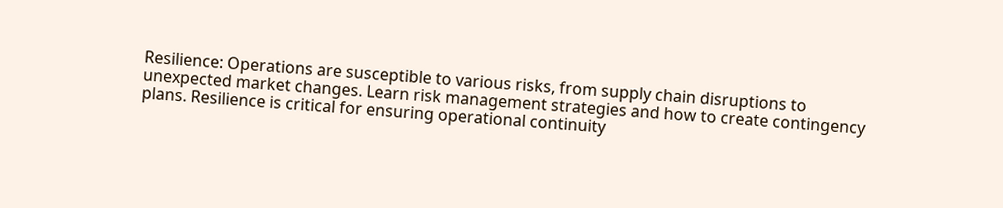Resilience: Operations are susceptible to various risks, from supply chain disruptions to unexpected market changes. Learn risk management strategies and how to create contingency plans. Resilience is critical for ensuring operational continuity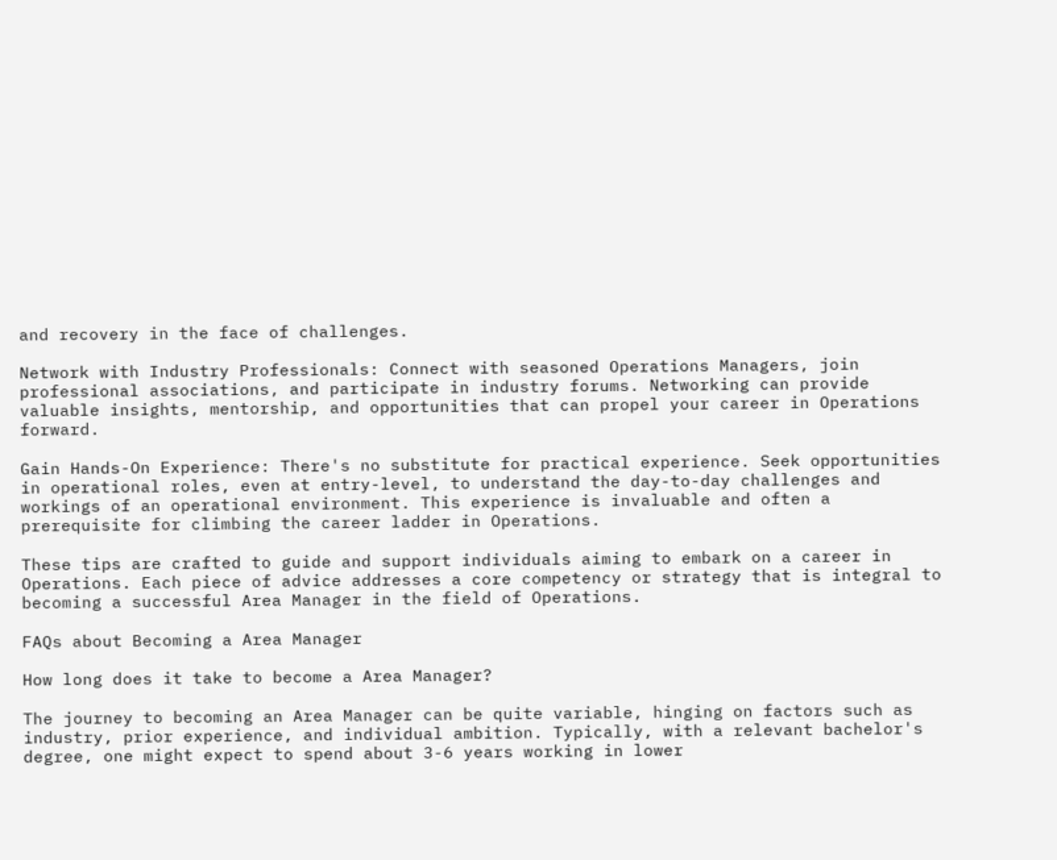and recovery in the face of challenges.

Network with Industry Professionals: Connect with seasoned Operations Managers, join professional associations, and participate in industry forums. Networking can provide valuable insights, mentorship, and opportunities that can propel your career in Operations forward.

Gain Hands-On Experience: There's no substitute for practical experience. Seek opportunities in operational roles, even at entry-level, to understand the day-to-day challenges and workings of an operational environment. This experience is invaluable and often a prerequisite for climbing the career ladder in Operations.

These tips are crafted to guide and support individuals aiming to embark on a career in Operations. Each piece of advice addresses a core competency or strategy that is integral to becoming a successful Area Manager in the field of Operations.

FAQs about Becoming a Area Manager

How long does it take to become a Area Manager?

The journey to becoming an Area Manager can be quite variable, hinging on factors such as industry, prior experience, and individual ambition. Typically, with a relevant bachelor's degree, one might expect to spend about 3-6 years working in lower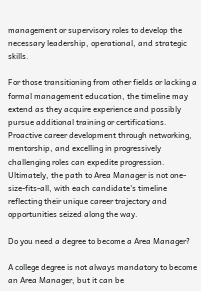management or supervisory roles to develop the necessary leadership, operational, and strategic skills.

For those transitioning from other fields or lacking a formal management education, the timeline may extend as they acquire experience and possibly pursue additional training or certifications. Proactive career development through networking, mentorship, and excelling in progressively challenging roles can expedite progression. Ultimately, the path to Area Manager is not one-size-fits-all, with each candidate's timeline reflecting their unique career trajectory and opportunities seized along the way.

Do you need a degree to become a Area Manager?

A college degree is not always mandatory to become an Area Manager, but it can be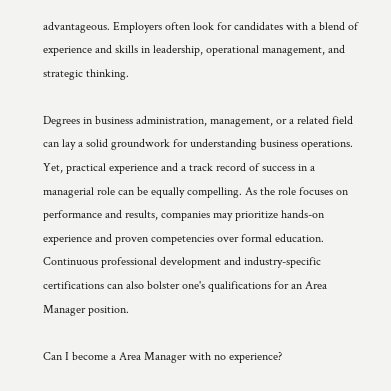advantageous. Employers often look for candidates with a blend of experience and skills in leadership, operational management, and strategic thinking.

Degrees in business administration, management, or a related field can lay a solid groundwork for understanding business operations. Yet, practical experience and a track record of success in a managerial role can be equally compelling. As the role focuses on performance and results, companies may prioritize hands-on experience and proven competencies over formal education. Continuous professional development and industry-specific certifications can also bolster one's qualifications for an Area Manager position.

Can I become a Area Manager with no experience?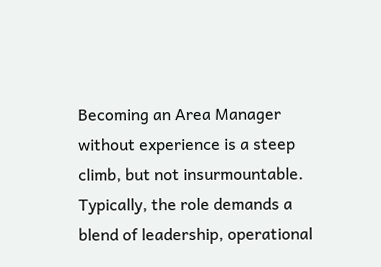Becoming an Area Manager without experience is a steep climb, but not insurmountable. Typically, the role demands a blend of leadership, operational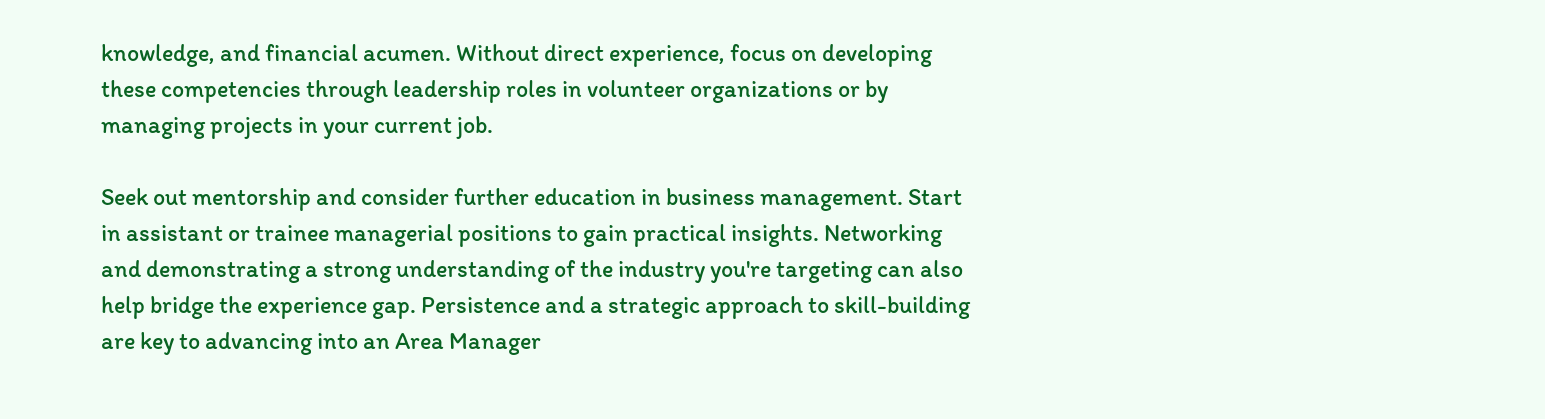knowledge, and financial acumen. Without direct experience, focus on developing these competencies through leadership roles in volunteer organizations or by managing projects in your current job.

Seek out mentorship and consider further education in business management. Start in assistant or trainee managerial positions to gain practical insights. Networking and demonstrating a strong understanding of the industry you're targeting can also help bridge the experience gap. Persistence and a strategic approach to skill-building are key to advancing into an Area Manager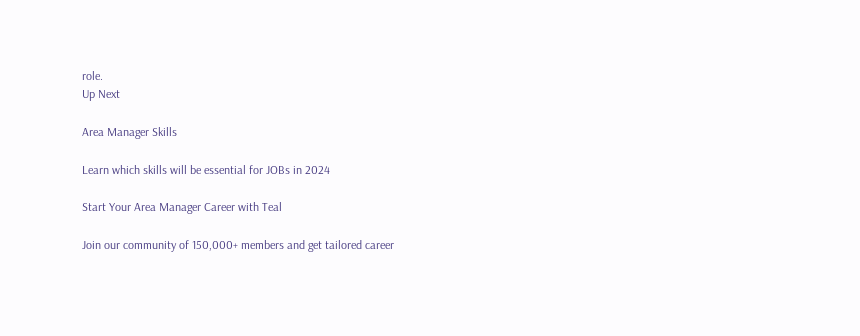role.
Up Next

Area Manager Skills

Learn which skills will be essential for JOBs in 2024

Start Your Area Manager Career with Teal

Join our community of 150,000+ members and get tailored career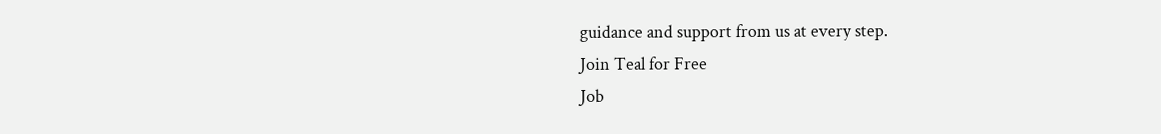guidance and support from us at every step.
Join Teal for Free
Job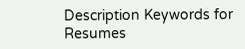Description Keywords for Resumes